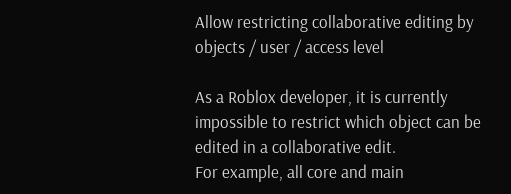Allow restricting collaborative editing by objects / user / access level

As a Roblox developer, it is currently impossible to restrict which object can be edited in a collaborative edit.
For example, all core and main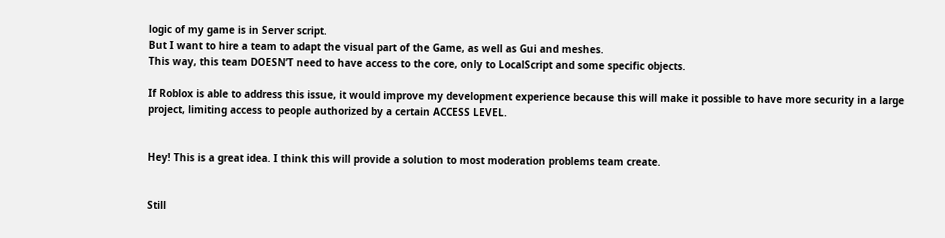logic of my game is in Server script.
But I want to hire a team to adapt the visual part of the Game, as well as Gui and meshes.
This way, this team DOESN’T need to have access to the core, only to LocalScript and some specific objects.

If Roblox is able to address this issue, it would improve my development experience because this will make it possible to have more security in a large project, limiting access to people authorized by a certain ACCESS LEVEL.


Hey! This is a great idea. I think this will provide a solution to most moderation problems team create.


Still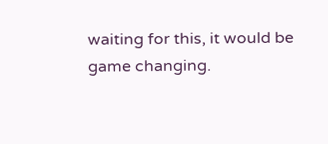waiting for this, it would be game changing.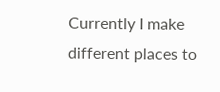Currently I make different places to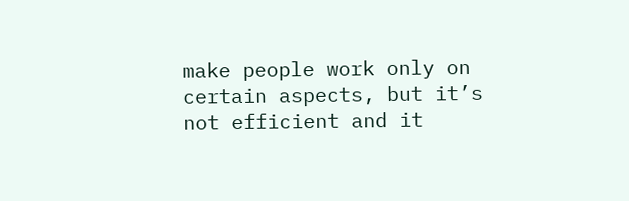make people work only on certain aspects, but it’s not efficient and it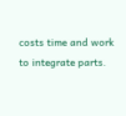costs time and work to integrate parts.